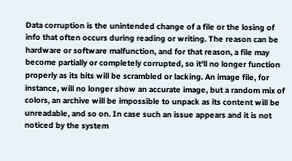Data corruption is the unintended change of a file or the losing of info that often occurs during reading or writing. The reason can be hardware or software malfunction, and for that reason, a file may become partially or completely corrupted, so it'll no longer function properly as its bits will be scrambled or lacking. An image file, for instance, will no longer show an accurate image, but a random mix of colors, an archive will be impossible to unpack as its content will be unreadable, and so on. In case such an issue appears and it is not noticed by the system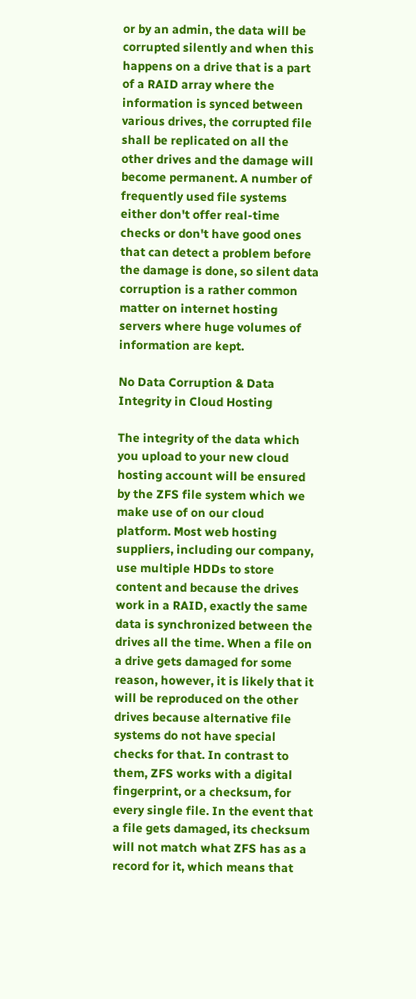or by an admin, the data will be corrupted silently and when this happens on a drive that is a part of a RAID array where the information is synced between various drives, the corrupted file shall be replicated on all the other drives and the damage will become permanent. A number of frequently used file systems either don't offer real-time checks or don't have good ones that can detect a problem before the damage is done, so silent data corruption is a rather common matter on internet hosting servers where huge volumes of information are kept.

No Data Corruption & Data Integrity in Cloud Hosting

The integrity of the data which you upload to your new cloud hosting account will be ensured by the ZFS file system which we make use of on our cloud platform. Most web hosting suppliers, including our company, use multiple HDDs to store content and because the drives work in a RAID, exactly the same data is synchronized between the drives all the time. When a file on a drive gets damaged for some reason, however, it is likely that it will be reproduced on the other drives because alternative file systems do not have special checks for that. In contrast to them, ZFS works with a digital fingerprint, or a checksum, for every single file. In the event that a file gets damaged, its checksum will not match what ZFS has as a record for it, which means that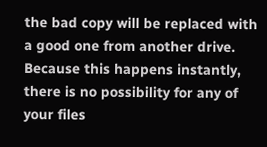the bad copy will be replaced with a good one from another drive. Because this happens instantly, there is no possibility for any of your files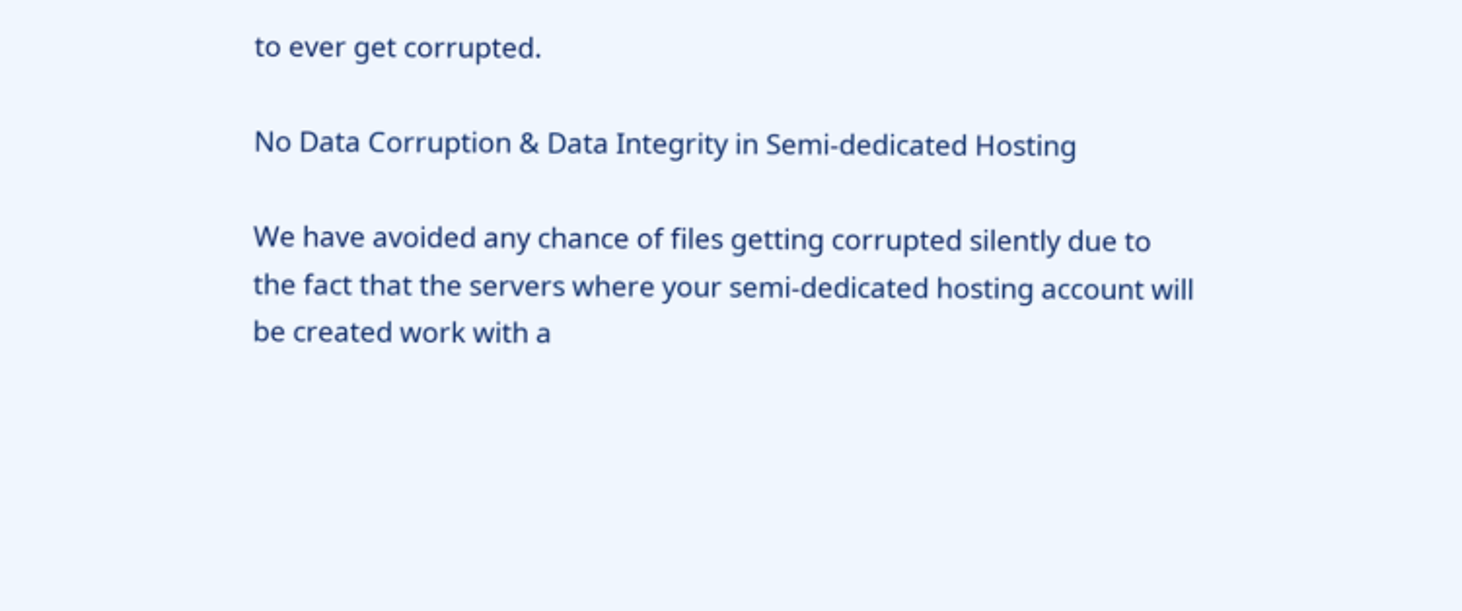to ever get corrupted.

No Data Corruption & Data Integrity in Semi-dedicated Hosting

We have avoided any chance of files getting corrupted silently due to the fact that the servers where your semi-dedicated hosting account will be created work with a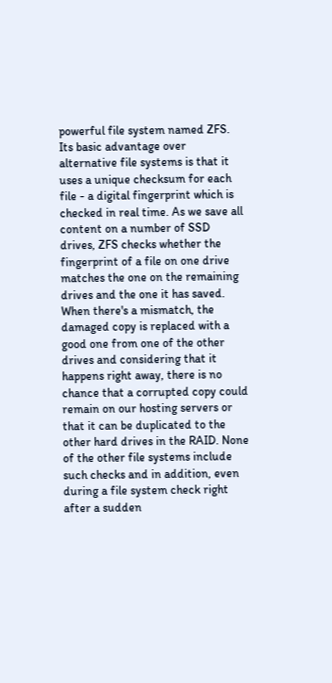powerful file system named ZFS. Its basic advantage over alternative file systems is that it uses a unique checksum for each file - a digital fingerprint which is checked in real time. As we save all content on a number of SSD drives, ZFS checks whether the fingerprint of a file on one drive matches the one on the remaining drives and the one it has saved. When there's a mismatch, the damaged copy is replaced with a good one from one of the other drives and considering that it happens right away, there is no chance that a corrupted copy could remain on our hosting servers or that it can be duplicated to the other hard drives in the RAID. None of the other file systems include such checks and in addition, even during a file system check right after a sudden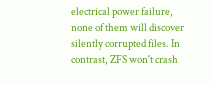electrical power failure, none of them will discover silently corrupted files. In contrast, ZFS won't crash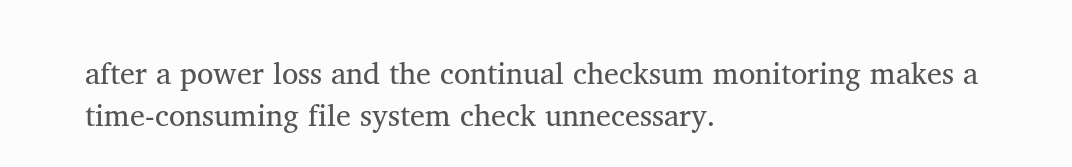after a power loss and the continual checksum monitoring makes a time-consuming file system check unnecessary.